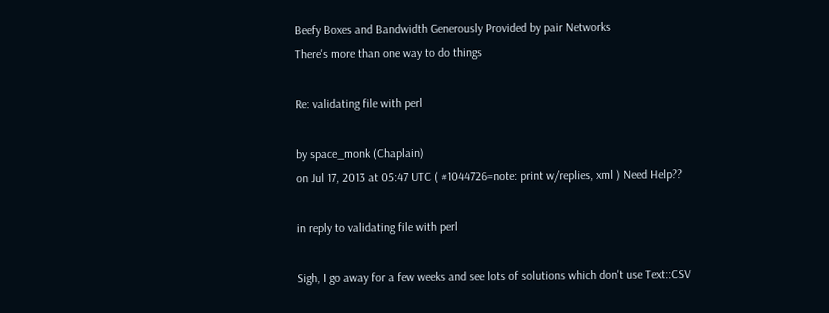Beefy Boxes and Bandwidth Generously Provided by pair Networks
There's more than one way to do things

Re: validating file with perl

by space_monk (Chaplain)
on Jul 17, 2013 at 05:47 UTC ( #1044726=note: print w/replies, xml ) Need Help??

in reply to validating file with perl

Sigh, I go away for a few weeks and see lots of solutions which don't use Text::CSV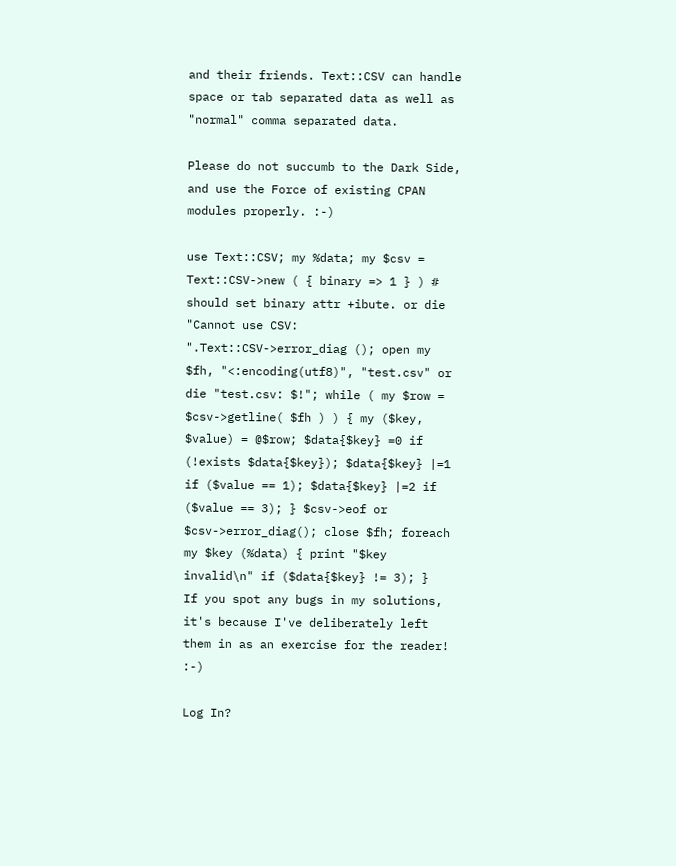and their friends. Text::CSV can handle space or tab separated data as well as "normal" comma separated data.

Please do not succumb to the Dark Side, and use the Force of existing CPAN modules properly. :-)

use Text::CSV; my %data; my $csv = Text::CSV->new ( { binary => 1 } ) # should set binary attr +ibute. or die "Cannot use CSV: ".Text::CSV->error_diag (); open my $fh, "<:encoding(utf8)", "test.csv" or die "test.csv: $!"; while ( my $row = $csv->getline( $fh ) ) { my ($key, $value) = @$row; $data{$key} =0 if (!exists $data{$key}); $data{$key} |=1 if ($value == 1); $data{$key} |=2 if ($value == 3); } $csv->eof or $csv->error_diag(); close $fh; foreach my $key (%data) { print "$key invalid\n" if ($data{$key} != 3); }
If you spot any bugs in my solutions, it's because I've deliberately left them in as an exercise for the reader! :-)

Log In?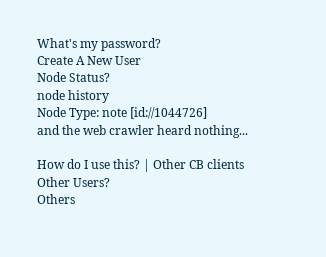What's my password?
Create A New User
Node Status?
node history
Node Type: note [id://1044726]
and the web crawler heard nothing...

How do I use this? | Other CB clients
Other Users?
Others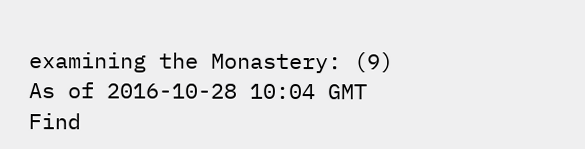examining the Monastery: (9)
As of 2016-10-28 10:04 GMT
Find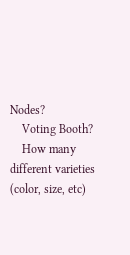Nodes?
    Voting Booth?
    How many different varieties (color, size, etc)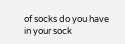of socks do you have in your sock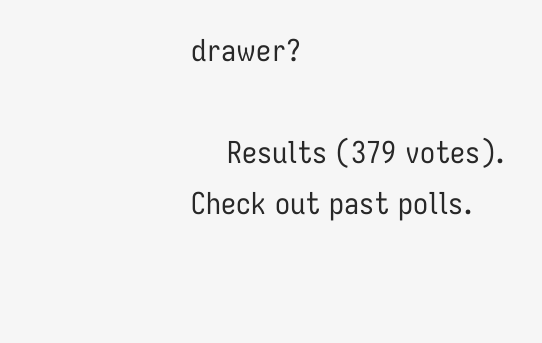drawer?

    Results (379 votes). Check out past polls.